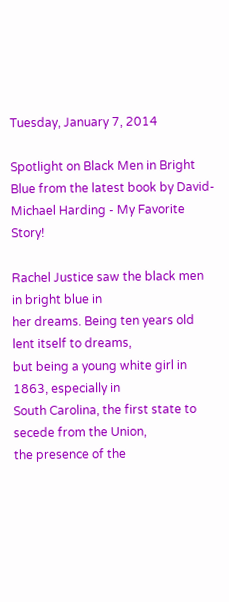Tuesday, January 7, 2014

Spotlight on Black Men in Bright Blue from the latest book by David-Michael Harding - My Favorite Story!

Rachel Justice saw the black men in bright blue in
her dreams. Being ten years old lent itself to dreams,
but being a young white girl in 1863, especially in
South Carolina, the first state to secede from the Union,
the presence of the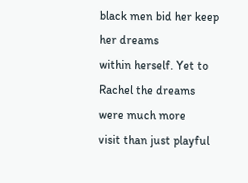black men bid her keep her dreams
within herself. Yet to Rachel the dreams were much more
visit than just playful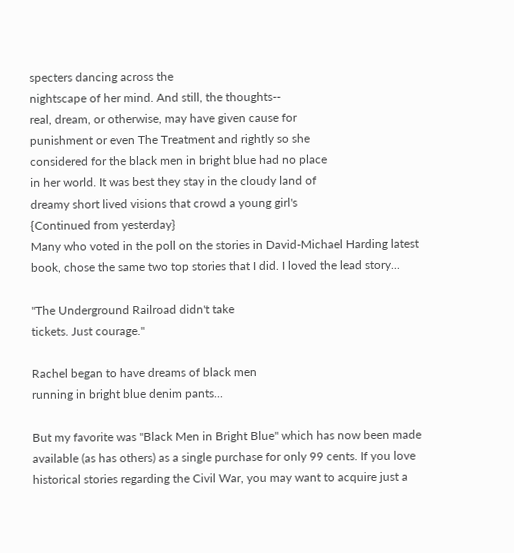specters dancing across the
nightscape of her mind. And still, the thoughts--
real, dream, or otherwise, may have given cause for
punishment or even The Treatment and rightly so she
considered for the black men in bright blue had no place
in her world. It was best they stay in the cloudy land of
dreamy short lived visions that crowd a young girl's
{Continued from yesterday}
Many who voted in the poll on the stories in David-Michael Harding latest book, chose the same two top stories that I did. I loved the lead story...

"The Underground Railroad didn't take
tickets. Just courage."

Rachel began to have dreams of black men
running in bright blue denim pants...

But my favorite was "Black Men in Bright Blue" which has now been made available (as has others) as a single purchase for only 99 cents. If you love historical stories regarding the Civil War, you may want to acquire just a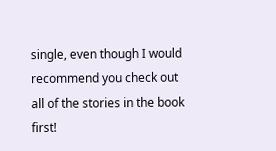single, even though I would recommend you check out all of the stories in the book first!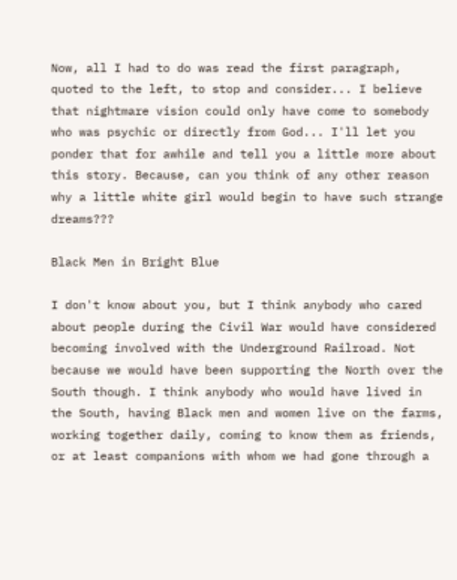Now, all I had to do was read the first paragraph, quoted to the left, to stop and consider... I believe that nightmare vision could only have come to somebody who was psychic or directly from God... I'll let you ponder that for awhile and tell you a little more about this story. Because, can you think of any other reason why a little white girl would begin to have such strange dreams???

Black Men in Bright Blue

I don't know about you, but I think anybody who cared about people during the Civil War would have considered becoming involved with the Underground Railroad. Not because we would have been supporting the North over the South though. I think anybody who would have lived in the South, having Black men and women live on the farms, working together daily, coming to know them as friends, or at least companions with whom we had gone through a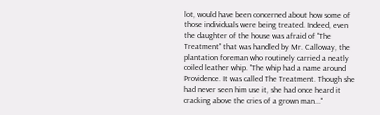lot, would have been concerned about how some of those individuals were being treated. Indeed, even the daughter of the house was afraid of "The Treatment" that was handled by Mr. Calloway, the plantation foreman who routinely carried a neatly coiled leather whip. "The whip had a name around Providence. It was called The Treatment. Though she had never seen him use it, she had once heard it cracking above the cries of a grown man..."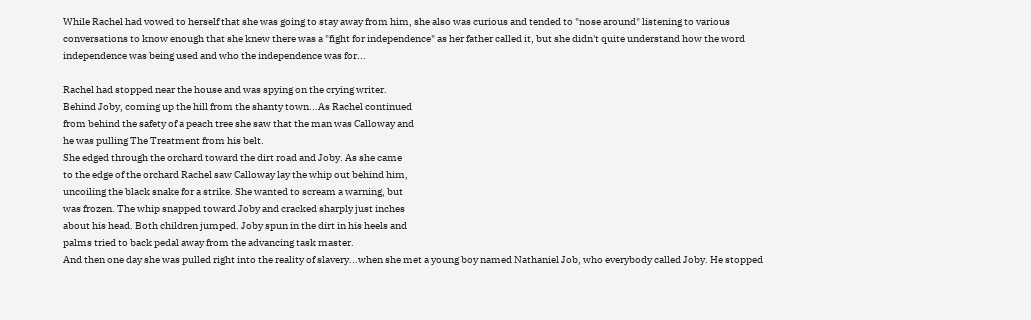While Rachel had vowed to herself that she was going to stay away from him, she also was curious and tended to "nose around" listening to various conversations to know enough that she knew there was a "fight for independence" as her father called it, but she didn't quite understand how the word independence was being used and who the independence was for...

Rachel had stopped near the house and was spying on the crying writer.
Behind Joby, coming up the hill from the shanty town...As Rachel continued
from behind the safety of a peach tree she saw that the man was Calloway and
he was pulling The Treatment from his belt.
She edged through the orchard toward the dirt road and Joby. As she came
to the edge of the orchard Rachel saw Calloway lay the whip out behind him,
uncoiling the black snake for a strike. She wanted to scream a warning, but
was frozen. The whip snapped toward Joby and cracked sharply just inches
about his head. Both children jumped. Joby spun in the dirt in his heels and
palms tried to back pedal away from the advancing task master.
And then one day she was pulled right into the reality of slavery...when she met a young boy named Nathaniel Job, who everybody called Joby. He stopped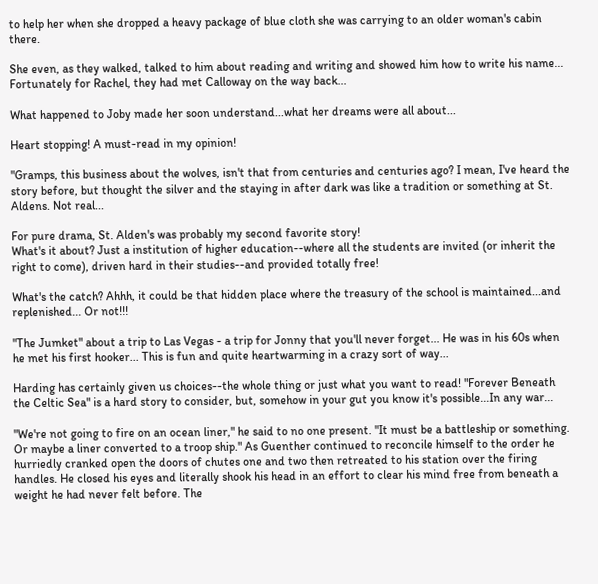to help her when she dropped a heavy package of blue cloth she was carrying to an older woman's cabin there.

She even, as they walked, talked to him about reading and writing and showed him how to write his name... Fortunately for Rachel, they had met Calloway on the way back...

What happened to Joby made her soon understand...what her dreams were all about...

Heart stopping! A must-read in my opinion!

"Gramps, this business about the wolves, isn't that from centuries and centuries ago? I mean, I've heard the story before, but thought the silver and the staying in after dark was like a tradition or something at St. Aldens. Not real...

For pure drama, St. Alden's was probably my second favorite story!
What's it about? Just a institution of higher education--where all the students are invited (or inherit the right to come), driven hard in their studies--and provided totally free!

What's the catch? Ahhh, it could be that hidden place where the treasury of the school is maintained...and replenished... Or not!!!

"The Jumket" about a trip to Las Vegas - a trip for Jonny that you'll never forget... He was in his 60s when he met his first hooker... This is fun and quite heartwarming in a crazy sort of way...

Harding has certainly given us choices--the whole thing or just what you want to read! "Forever Beneath the Celtic Sea" is a hard story to consider, but, somehow in your gut you know it's possible...In any war...

"We're not going to fire on an ocean liner," he said to no one present. "It must be a battleship or something. Or maybe a liner converted to a troop ship." As Guenther continued to reconcile himself to the order he hurriedly cranked open the doors of chutes one and two then retreated to his station over the firing handles. He closed his eyes and literally shook his head in an effort to clear his mind free from beneath a weight he had never felt before. The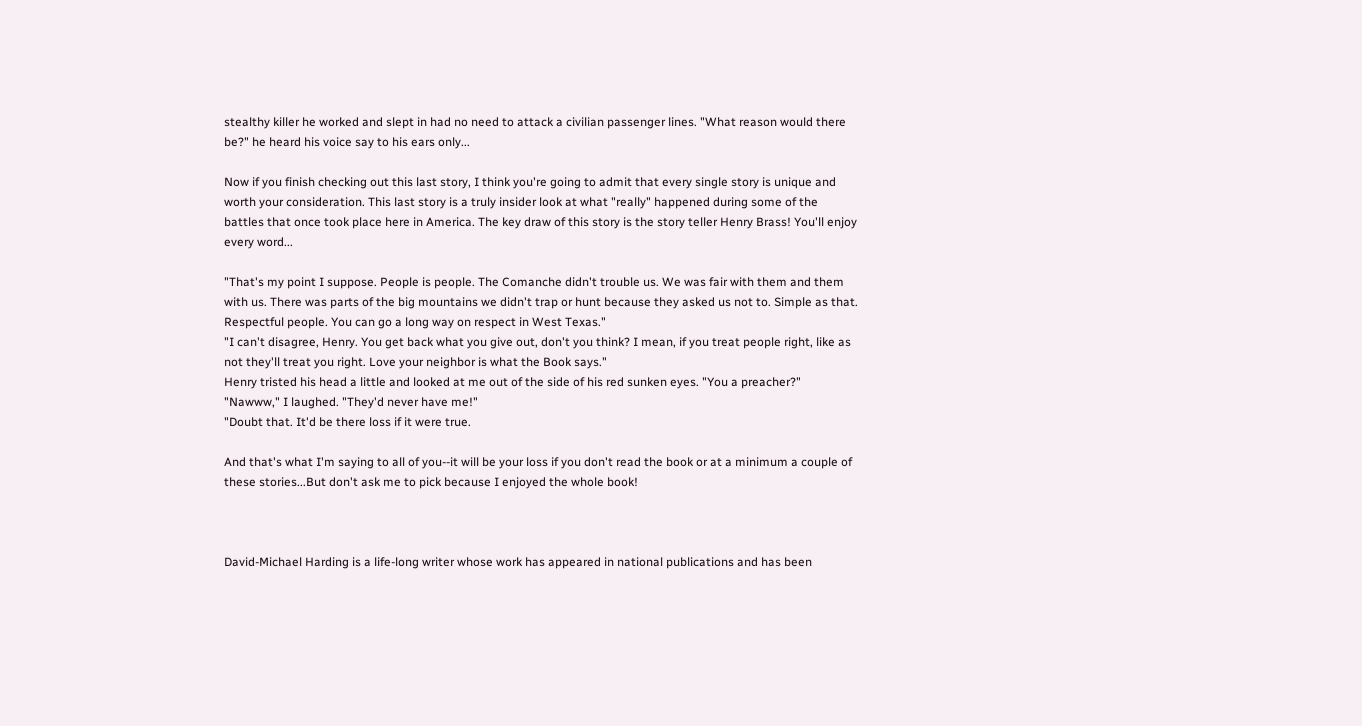stealthy killer he worked and slept in had no need to attack a civilian passenger lines. "What reason would there be?" he heard his voice say to his ears only...

Now if you finish checking out this last story, I think you're going to admit that every single story is unique and worth your consideration. This last story is a truly insider look at what "really" happened during some of the battles that once took place here in America. The key draw of this story is the story teller Henry Brass! You'll enjoy every word...

"That's my point I suppose. People is people. The Comanche didn't trouble us. We was fair with them and them with us. There was parts of the big mountains we didn't trap or hunt because they asked us not to. Simple as that. Respectful people. You can go a long way on respect in West Texas."
"I can't disagree, Henry. You get back what you give out, don't you think? I mean, if you treat people right, like as not they'll treat you right. Love your neighbor is what the Book says."
Henry tristed his head a little and looked at me out of the side of his red sunken eyes. "You a preacher?"
"Nawww," I laughed. "They'd never have me!"
"Doubt that. It'd be there loss if it were true.

And that's what I'm saying to all of you--it will be your loss if you don't read the book or at a minimum a couple of these stories...But don't ask me to pick because I enjoyed the whole book!



David-Michael Harding is a life-long writer whose work has appeared in national publications and has been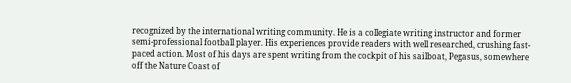recognized by the international writing community. He is a collegiate writing instructor and former semi-professional football player. His experiences provide readers with well researched, crushing fast-paced action. Most of his days are spent writing from the cockpit of his sailboat, Pegasus, somewhere off the Nature Coast of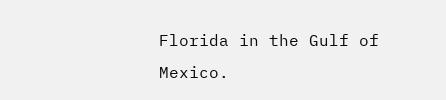Florida in the Gulf of Mexico.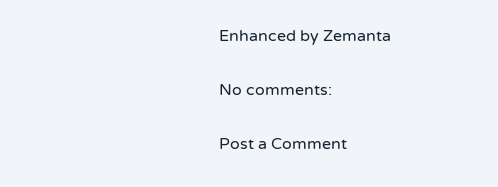Enhanced by Zemanta

No comments:

Post a Comment